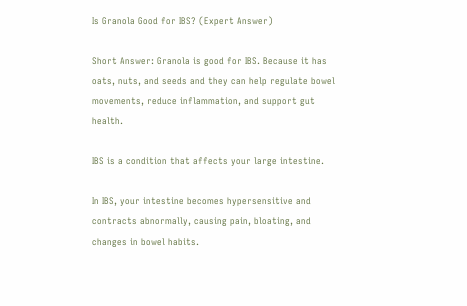Is Granola Good for IBS? (Expert Answer)

Short Answer: Granola is good for IBS. Because it has oats, nuts, and seeds and they can help regulate bowel movements, reduce inflammation, and support gut health.

IBS is a condition that affects your large intestine.

In IBS, your intestine becomes hypersensitive and contracts abnormally, causing pain, bloating, and changes in bowel habits.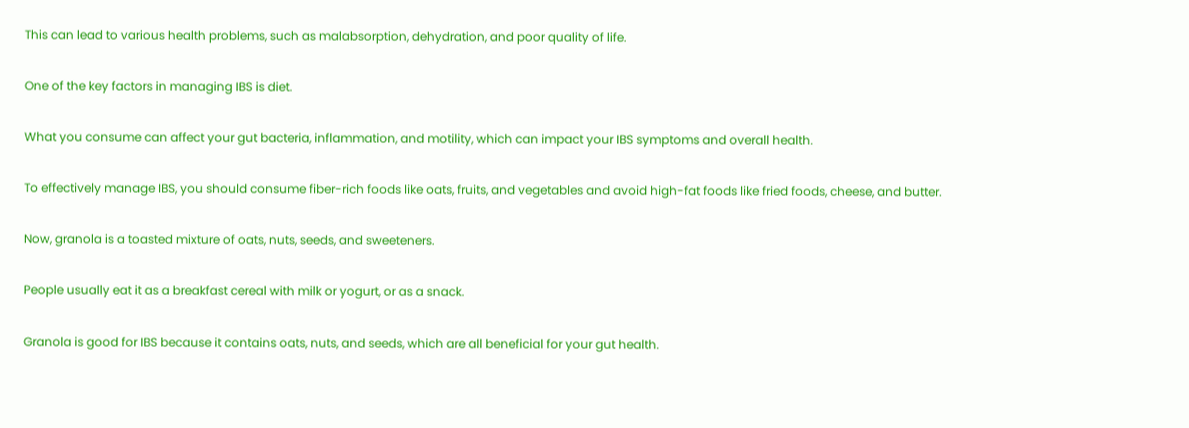This can lead to various health problems, such as malabsorption, dehydration, and poor quality of life.

One of the key factors in managing IBS is diet.

What you consume can affect your gut bacteria, inflammation, and motility, which can impact your IBS symptoms and overall health.

To effectively manage IBS, you should consume fiber-rich foods like oats, fruits, and vegetables and avoid high-fat foods like fried foods, cheese, and butter.

Now, granola is a toasted mixture of oats, nuts, seeds, and sweeteners.

People usually eat it as a breakfast cereal with milk or yogurt, or as a snack.

Granola is good for IBS because it contains oats, nuts, and seeds, which are all beneficial for your gut health.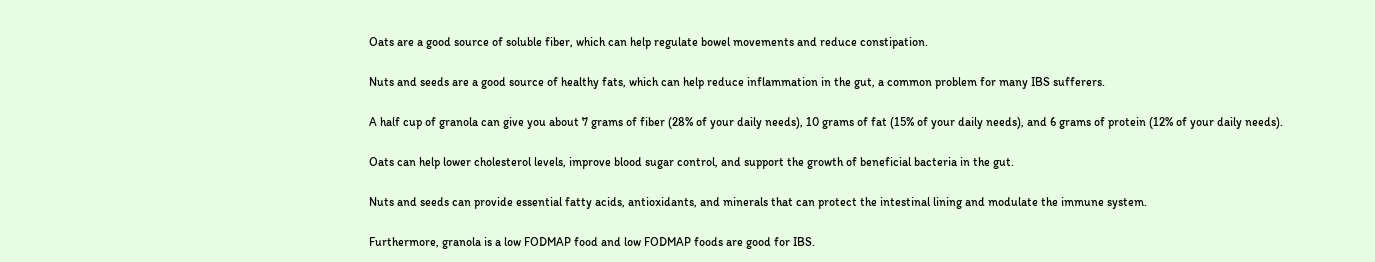Oats are a good source of soluble fiber, which can help regulate bowel movements and reduce constipation.

Nuts and seeds are a good source of healthy fats, which can help reduce inflammation in the gut, a common problem for many IBS sufferers.

A half cup of granola can give you about 7 grams of fiber (28% of your daily needs), 10 grams of fat (15% of your daily needs), and 6 grams of protein (12% of your daily needs).

Oats can help lower cholesterol levels, improve blood sugar control, and support the growth of beneficial bacteria in the gut.

Nuts and seeds can provide essential fatty acids, antioxidants, and minerals that can protect the intestinal lining and modulate the immune system.

Furthermore, granola is a low FODMAP food and low FODMAP foods are good for IBS.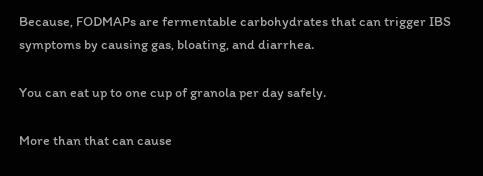Because, FODMAPs are fermentable carbohydrates that can trigger IBS symptoms by causing gas, bloating, and diarrhea.

You can eat up to one cup of granola per day safely.

More than that can cause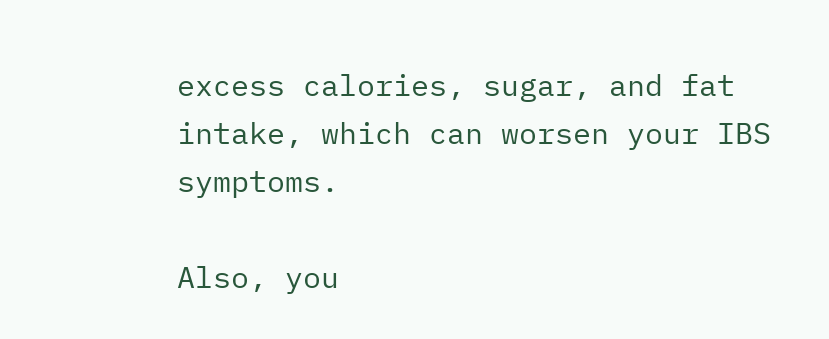excess calories, sugar, and fat intake, which can worsen your IBS symptoms.

Also, you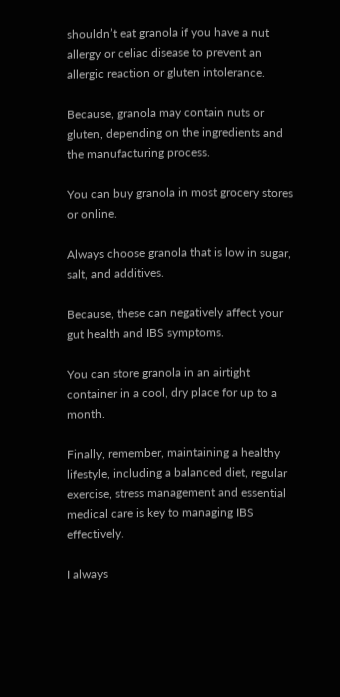shouldn’t eat granola if you have a nut allergy or celiac disease to prevent an allergic reaction or gluten intolerance.

Because, granola may contain nuts or gluten, depending on the ingredients and the manufacturing process.

You can buy granola in most grocery stores or online.

Always choose granola that is low in sugar, salt, and additives.

Because, these can negatively affect your gut health and IBS symptoms.

You can store granola in an airtight container in a cool, dry place for up to a month.

Finally, remember, maintaining a healthy lifestyle, including a balanced diet, regular exercise, stress management and essential medical care is key to managing IBS effectively.

I always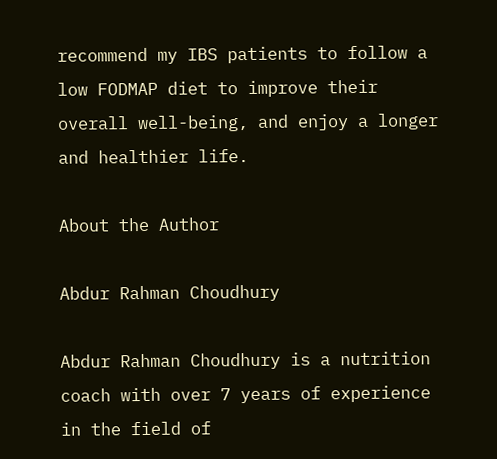recommend my IBS patients to follow a low FODMAP diet to improve their overall well-being, and enjoy a longer and healthier life.

About the Author

Abdur Rahman Choudhury

Abdur Rahman Choudhury is a nutrition coach with over 7 years of experience in the field of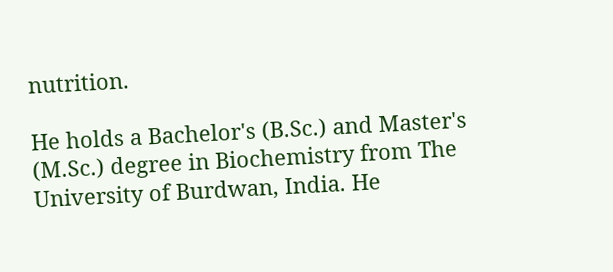nutrition.

He holds a Bachelor's (B.Sc.) and Master's (M.Sc.) degree in Biochemistry from The University of Burdwan, India. He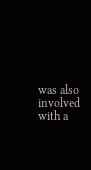was also involved with a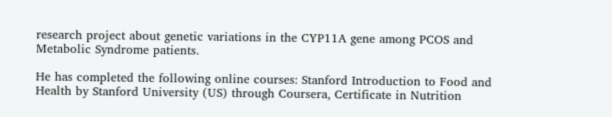research project about genetic variations in the CYP11A gene among PCOS and Metabolic Syndrome patients.

He has completed the following online courses: Stanford Introduction to Food and Health by Stanford University (US) through Coursera, Certificate in Nutrition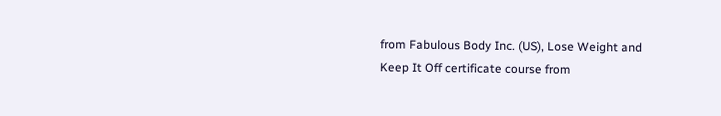from Fabulous Body Inc. (US), Lose Weight and Keep It Off certificate course from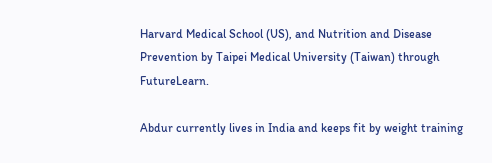Harvard Medical School (US), and Nutrition and Disease Prevention by Taipei Medical University (Taiwan) through FutureLearn.

Abdur currently lives in India and keeps fit by weight training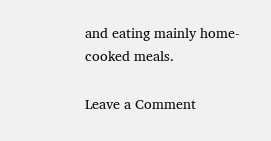and eating mainly home-cooked meals.

Leave a Comment